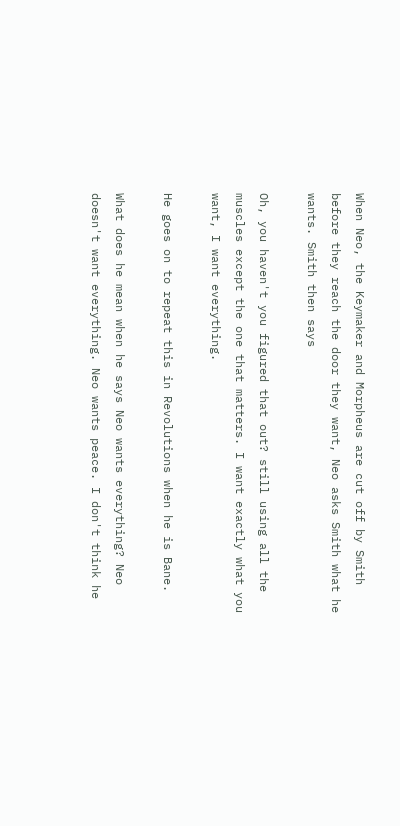When Neo, the Keymaker and Morpheus are cut off by Smith before they reach the door they want, Neo asks Smith what he wants. Smith then says

Oh, you haven't you figured that out? still using all the muscles except the one that matters. I want exactly what you want, I want everything.

He goes on to repeat this in Revolutions when he is Bane.

What does he mean when he says Neo wants everything? Neo doesn't want everything. Neo wants peace. I don't think he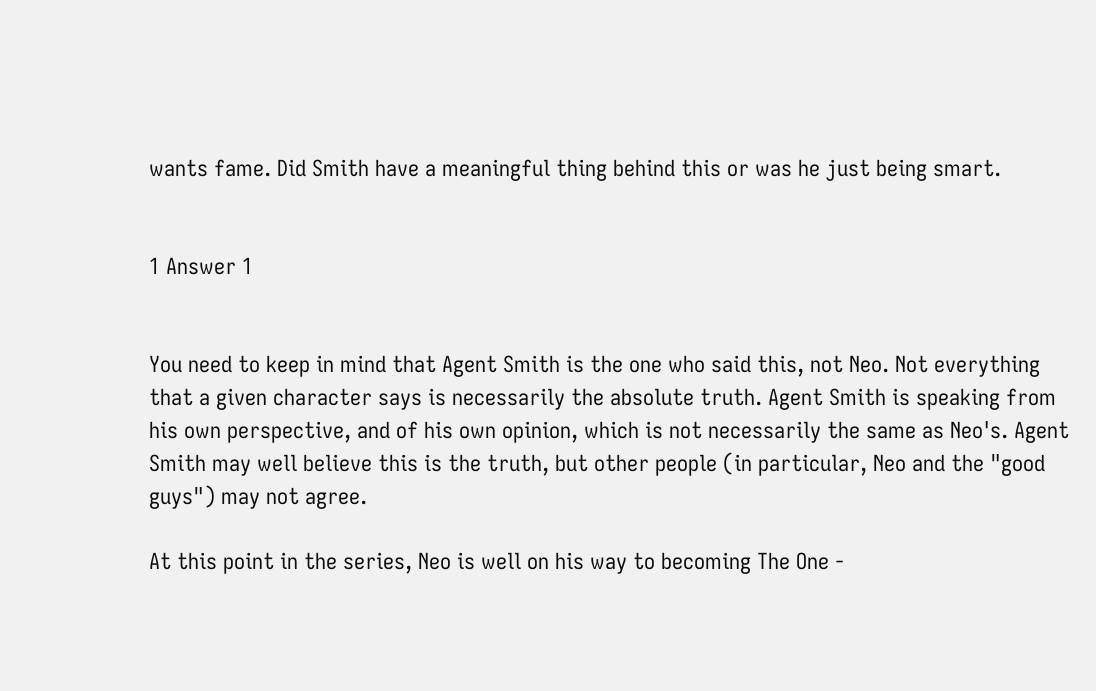wants fame. Did Smith have a meaningful thing behind this or was he just being smart.


1 Answer 1


You need to keep in mind that Agent Smith is the one who said this, not Neo. Not everything that a given character says is necessarily the absolute truth. Agent Smith is speaking from his own perspective, and of his own opinion, which is not necessarily the same as Neo's. Agent Smith may well believe this is the truth, but other people (in particular, Neo and the "good guys") may not agree.

At this point in the series, Neo is well on his way to becoming The One -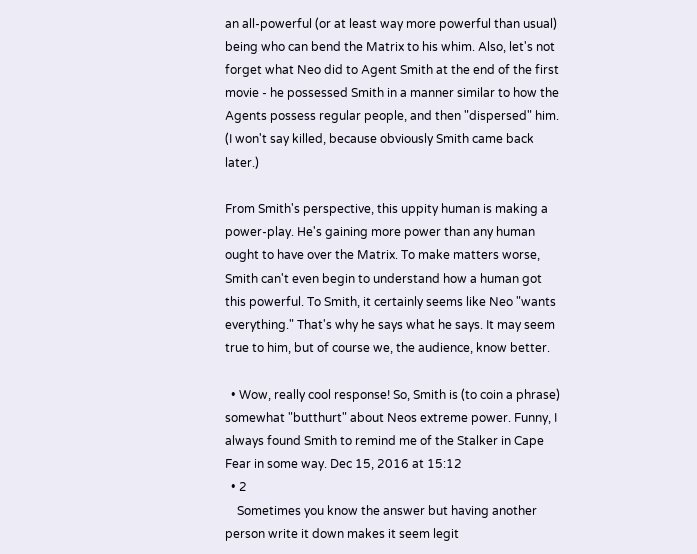an all-powerful (or at least way more powerful than usual) being who can bend the Matrix to his whim. Also, let's not forget what Neo did to Agent Smith at the end of the first movie - he possessed Smith in a manner similar to how the Agents possess regular people, and then "dispersed" him. (I won't say killed, because obviously Smith came back later.)

From Smith's perspective, this uppity human is making a power-play. He's gaining more power than any human ought to have over the Matrix. To make matters worse, Smith can't even begin to understand how a human got this powerful. To Smith, it certainly seems like Neo "wants everything." That's why he says what he says. It may seem true to him, but of course we, the audience, know better.

  • Wow, really cool response! So, Smith is (to coin a phrase) somewhat "butthurt" about Neos extreme power. Funny, I always found Smith to remind me of the Stalker in Cape Fear in some way. Dec 15, 2016 at 15:12
  • 2
    Sometimes you know the answer but having another person write it down makes it seem legit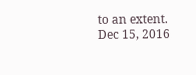to an extent. Dec 15, 2016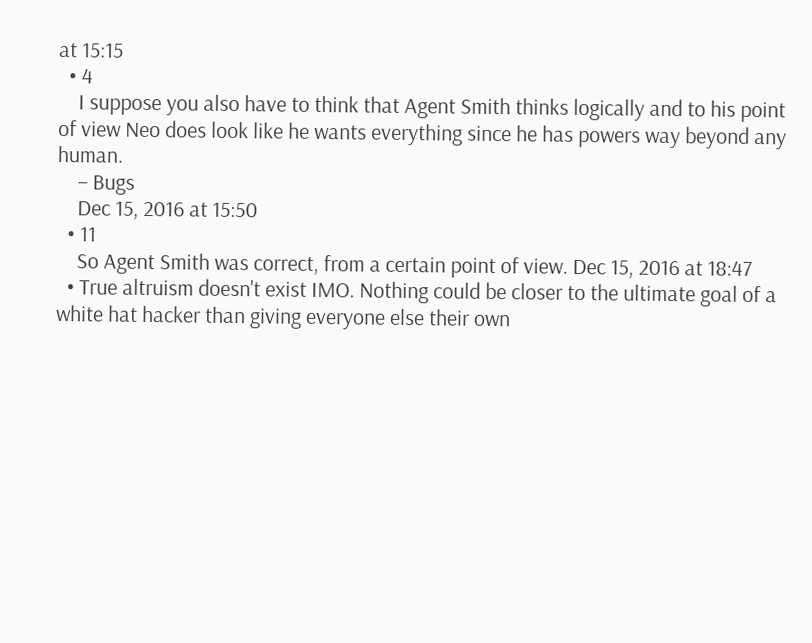at 15:15
  • 4
    I suppose you also have to think that Agent Smith thinks logically and to his point of view Neo does look like he wants everything since he has powers way beyond any human.
    – Bugs
    Dec 15, 2016 at 15:50
  • 11
    So Agent Smith was correct, from a certain point of view. Dec 15, 2016 at 18:47
  • True altruism doesn't exist IMO. Nothing could be closer to the ultimate goal of a white hat hacker than giving everyone else their own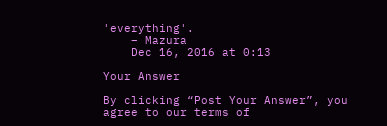'everything'.
    – Mazura
    Dec 16, 2016 at 0:13

Your Answer

By clicking “Post Your Answer”, you agree to our terms of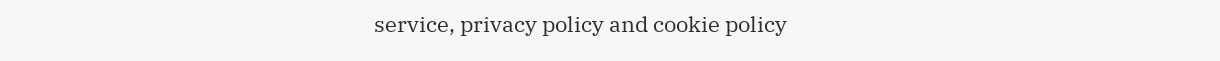service, privacy policy and cookie policy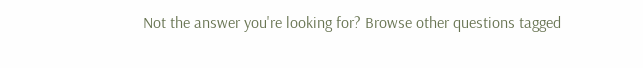Not the answer you're looking for? Browse other questions tagged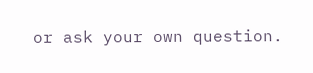or ask your own question.